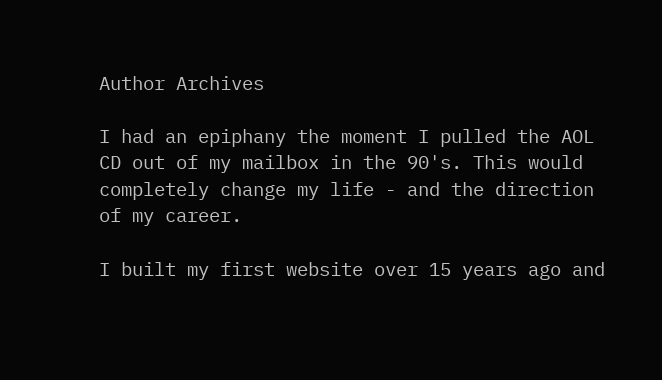Author Archives

I had an epiphany the moment I pulled the AOL CD out of my mailbox in the 90's. This would completely change my life - and the direction of my career.

I built my first website over 15 years ago and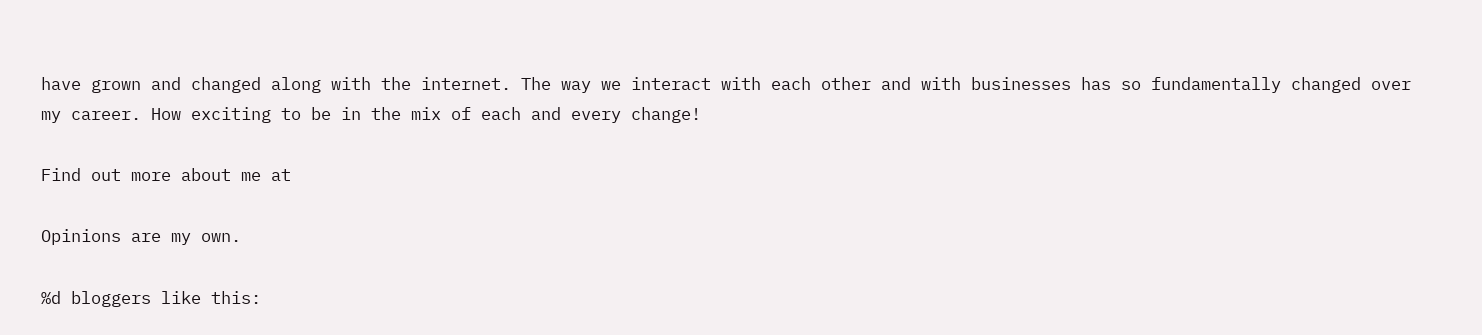have grown and changed along with the internet. The way we interact with each other and with businesses has so fundamentally changed over my career. How exciting to be in the mix of each and every change!

Find out more about me at

Opinions are my own.

%d bloggers like this: